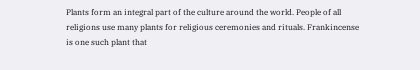Plants form an integral part of the culture around the world. People of all religions use many plants for religious ceremonies and rituals. Frankincense is one such plant that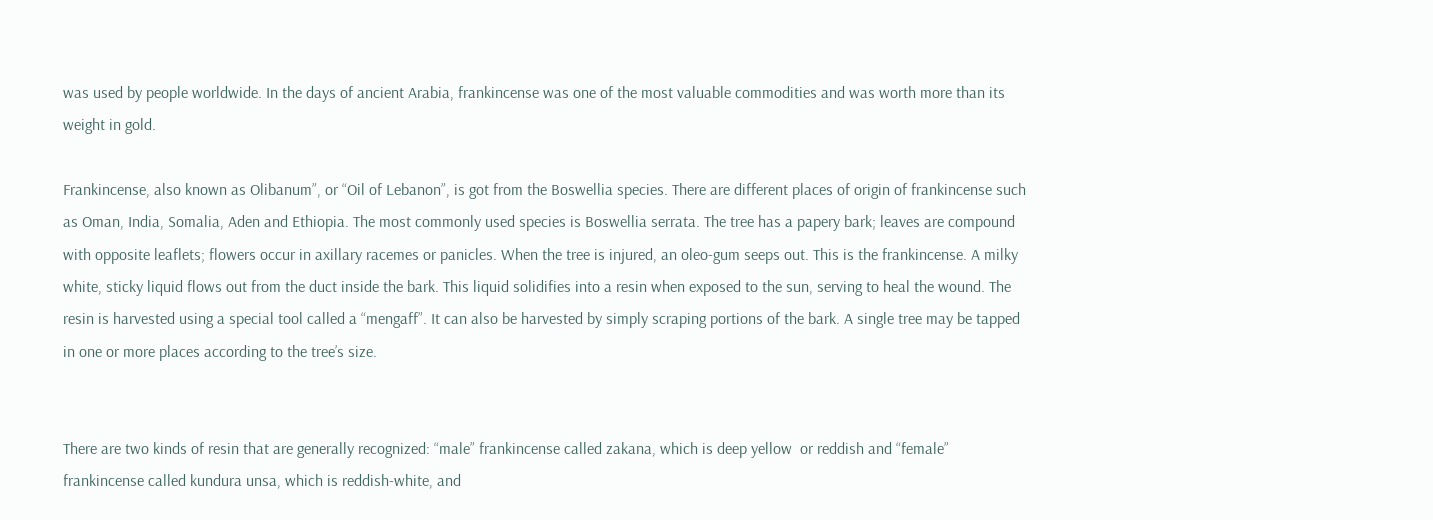was used by people worldwide. In the days of ancient Arabia, frankincense was one of the most valuable commodities and was worth more than its weight in gold.

Frankincense, also known as Olibanum”, or “Oil of Lebanon”, is got from the Boswellia species. There are different places of origin of frankincense such as Oman, India, Somalia, Aden and Ethiopia. The most commonly used species is Boswellia serrata. The tree has a papery bark; leaves are compound with opposite leaflets; flowers occur in axillary racemes or panicles. When the tree is injured, an oleo-gum seeps out. This is the frankincense. A milky white, sticky liquid flows out from the duct inside the bark. This liquid solidifies into a resin when exposed to the sun, serving to heal the wound. The resin is harvested using a special tool called a “mengaff”. It can also be harvested by simply scraping portions of the bark. A single tree may be tapped in one or more places according to the tree’s size.


There are two kinds of resin that are generally recognized: “male” frankincense called zakana, which is deep yellow  or reddish and “female” frankincense called kundura unsa, which is reddish-white, and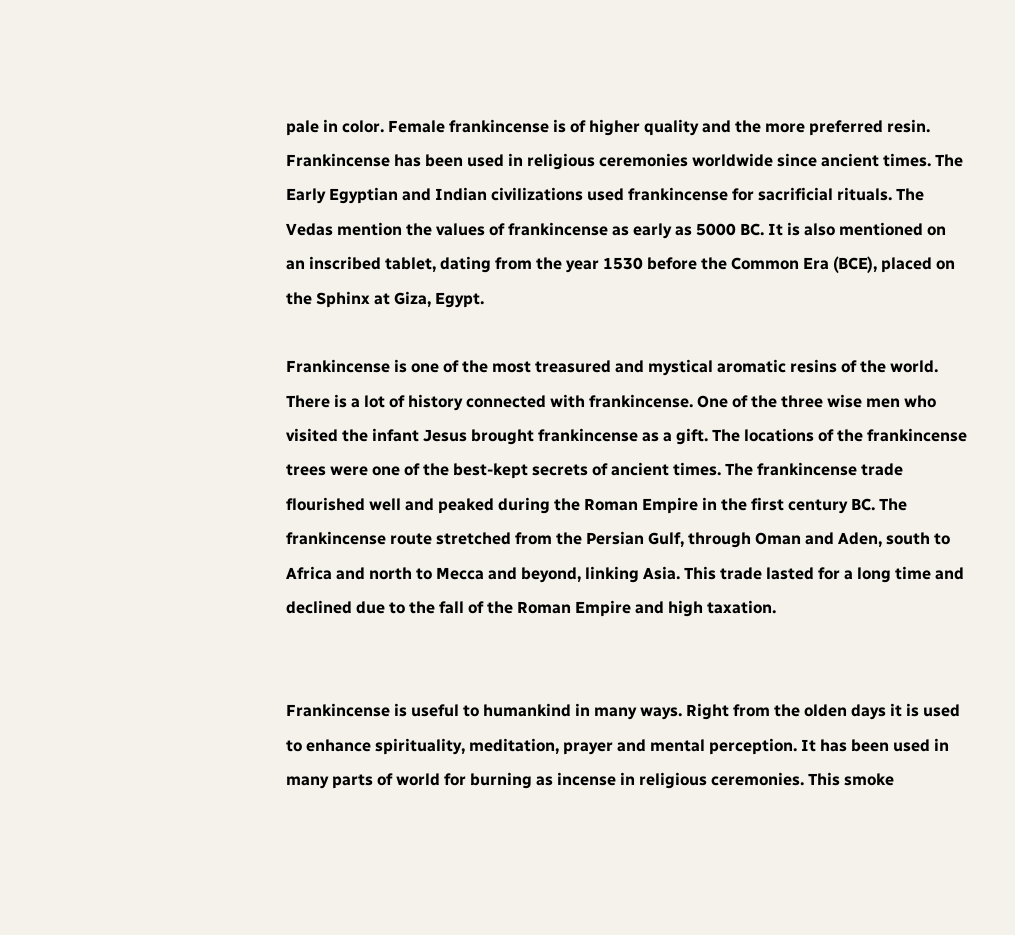pale in color. Female frankincense is of higher quality and the more preferred resin. Frankincense has been used in religious ceremonies worldwide since ancient times. The Early Egyptian and Indian civilizations used frankincense for sacrificial rituals. The Vedas mention the values of frankincense as early as 5000 BC. It is also mentioned on an inscribed tablet, dating from the year 1530 before the Common Era (BCE), placed on the Sphinx at Giza, Egypt.

Frankincense is one of the most treasured and mystical aromatic resins of the world. There is a lot of history connected with frankincense. One of the three wise men who visited the infant Jesus brought frankincense as a gift. The locations of the frankincense trees were one of the best-kept secrets of ancient times. The frankincense trade flourished well and peaked during the Roman Empire in the first century BC. The frankincense route stretched from the Persian Gulf, through Oman and Aden, south to Africa and north to Mecca and beyond, linking Asia. This trade lasted for a long time and declined due to the fall of the Roman Empire and high taxation.


Frankincense is useful to humankind in many ways. Right from the olden days it is used to enhance spirituality, meditation, prayer and mental perception. It has been used in many parts of world for burning as incense in religious ceremonies. This smoke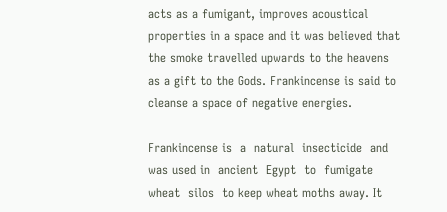acts as a fumigant, improves acoustical properties in a space and it was believed that the smoke travelled upwards to the heavens as a gift to the Gods. Frankincense is said to cleanse a space of negative energies.

Frankincense is  a  natural  insecticide  and  was used in  ancient  Egypt  to  fumigate  wheat  silos  to keep wheat moths away. It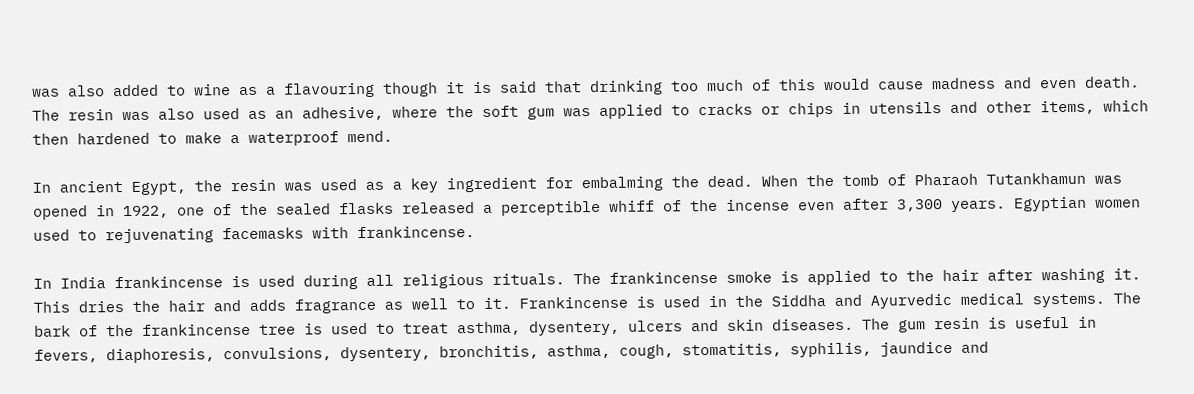was also added to wine as a flavouring though it is said that drinking too much of this would cause madness and even death. The resin was also used as an adhesive, where the soft gum was applied to cracks or chips in utensils and other items, which then hardened to make a waterproof mend.

In ancient Egypt, the resin was used as a key ingredient for embalming the dead. When the tomb of Pharaoh Tutankhamun was opened in 1922, one of the sealed flasks released a perceptible whiff of the incense even after 3,300 years. Egyptian women used to rejuvenating facemasks with frankincense.

In India frankincense is used during all religious rituals. The frankincense smoke is applied to the hair after washing it. This dries the hair and adds fragrance as well to it. Frankincense is used in the Siddha and Ayurvedic medical systems. The bark of the frankincense tree is used to treat asthma, dysentery, ulcers and skin diseases. The gum resin is useful in fevers, diaphoresis, convulsions, dysentery, bronchitis, asthma, cough, stomatitis, syphilis, jaundice and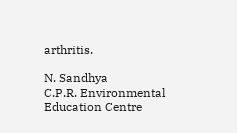arthritis.

N. Sandhya
C.P.R. Environmental Education Centre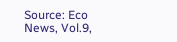Source: Eco News, Vol.9,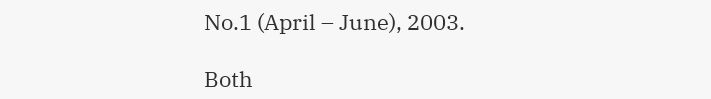No.1 (April – June), 2003.

Both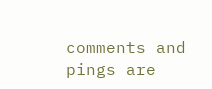comments and pings are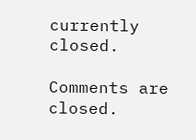currently closed.

Comments are closed.